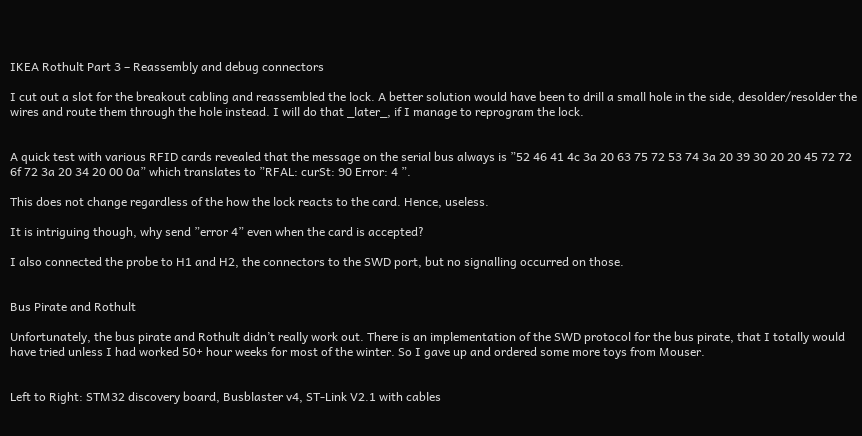IKEA Rothult Part 3 – Reassembly and debug connectors

I cut out a slot for the breakout cabling and reassembled the lock. A better solution would have been to drill a small hole in the side, desolder/resolder the wires and route them through the hole instead. I will do that _later_, if I manage to reprogram the lock.


A quick test with various RFID cards revealed that the message on the serial bus always is ”52 46 41 4c 3a 20 63 75 72 53 74 3a 20 39 30 20 20 45 72 72 6f 72 3a 20 34 20 00 0a” which translates to ”RFAL: curSt: 90 Error: 4 ”.

This does not change regardless of the how the lock reacts to the card. Hence, useless.

It is intriguing though, why send ”error 4” even when the card is accepted?

I also connected the probe to H1 and H2, the connectors to the SWD port, but no signalling occurred on those.


Bus Pirate and Rothult

Unfortunately, the bus pirate and Rothult didn’t really work out. There is an implementation of the SWD protocol for the bus pirate, that I totally would have tried unless I had worked 50+ hour weeks for most of the winter. So I gave up and ordered some more toys from Mouser.


Left to Right: STM32 discovery board, Busblaster v4, ST-Link V2.1 with cables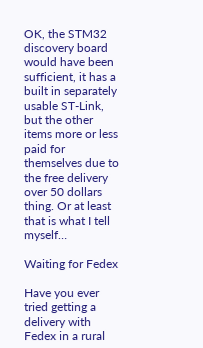OK, the STM32 discovery board would have been sufficient, it has a built in separately usable ST-Link, but the other items more or less paid for themselves due to the free delivery over 50 dollars thing. Or at least that is what I tell myself…

Waiting for Fedex

Have you ever tried getting a delivery with Fedex in a rural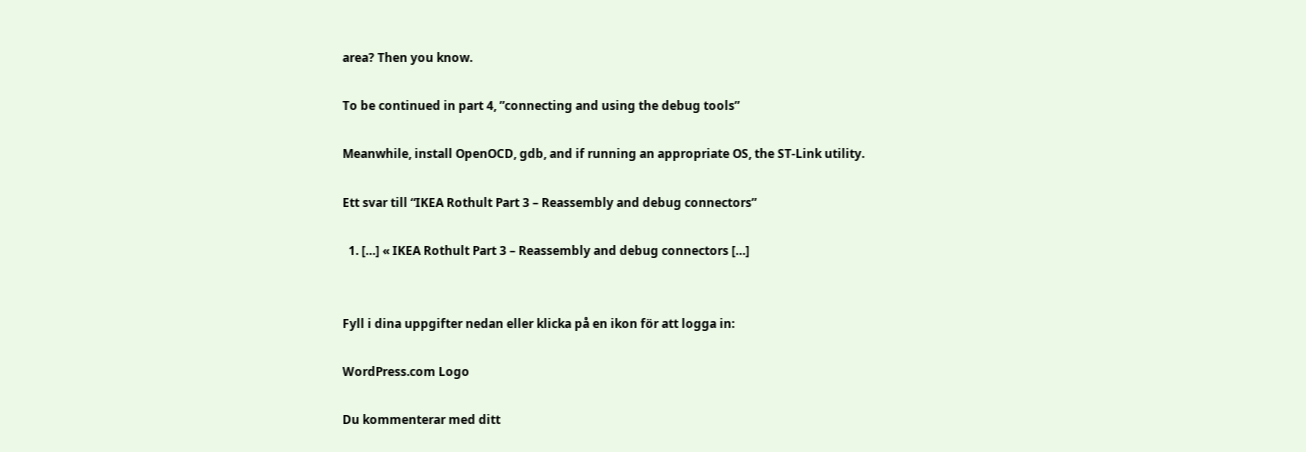area? Then you know.

To be continued in part 4, ”connecting and using the debug tools”

Meanwhile, install OpenOCD, gdb, and if running an appropriate OS, the ST-Link utility.

Ett svar till “IKEA Rothult Part 3 – Reassembly and debug connectors”

  1. […] « IKEA Rothult Part 3 – Reassembly and debug connectors […]


Fyll i dina uppgifter nedan eller klicka på en ikon för att logga in:

WordPress.com Logo

Du kommenterar med ditt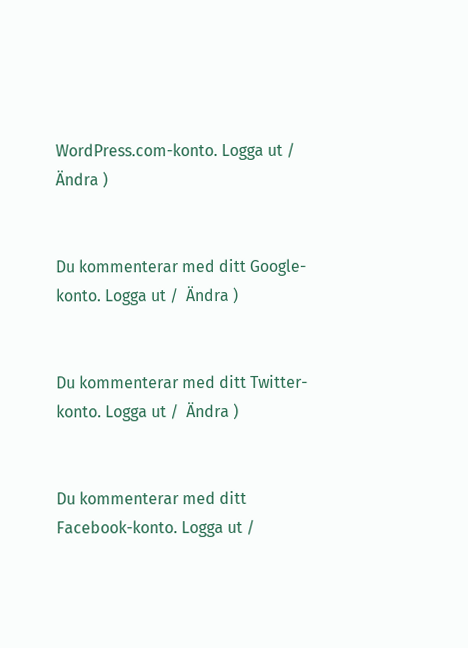WordPress.com-konto. Logga ut /  Ändra )


Du kommenterar med ditt Google-konto. Logga ut /  Ändra )


Du kommenterar med ditt Twitter-konto. Logga ut /  Ändra )


Du kommenterar med ditt Facebook-konto. Logga ut /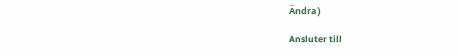Ändra )

Ansluter till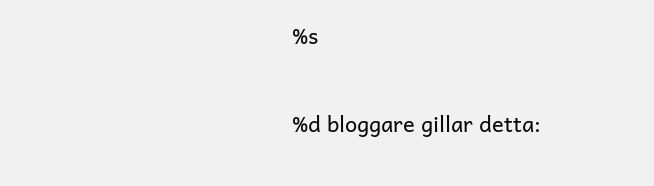%s

%d bloggare gillar detta: